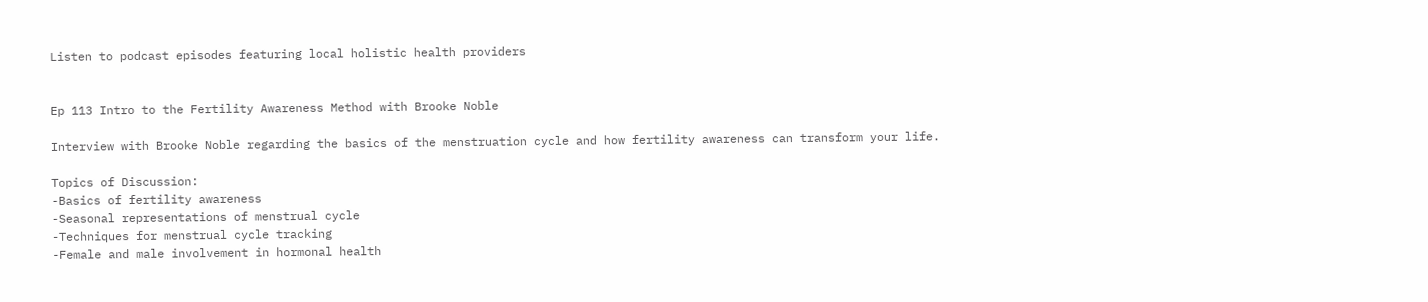Listen to podcast episodes featuring local holistic health providers


Ep 113 Intro to the Fertility Awareness Method with Brooke Noble

Interview with Brooke Noble regarding the basics of the menstruation cycle and how fertility awareness can transform your life.

Topics of Discussion:
-Basics of fertility awareness
-Seasonal representations of menstrual cycle
-Techniques for menstrual cycle tracking
-Female and male involvement in hormonal health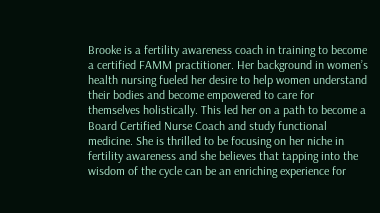Brooke is a fertility awareness coach in training to become a certified FAMM practitioner. Her background in women’s health nursing fueled her desire to help women understand their bodies and become empowered to care for themselves holistically. This led her on a path to become a Board Certified Nurse Coach and study functional medicine. She is thrilled to be focusing on her niche in fertility awareness and she believes that tapping into the wisdom of the cycle can be an enriching experience for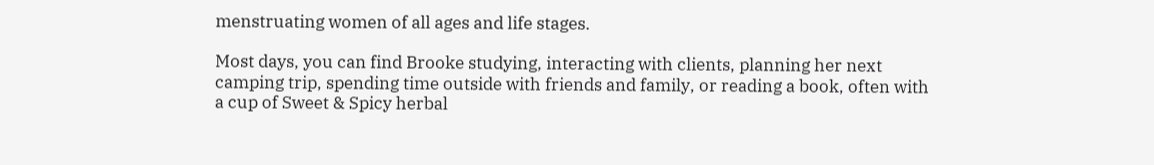menstruating women of all ages and life stages.

Most days, you can find Brooke studying, interacting with clients, planning her next camping trip, spending time outside with friends and family, or reading a book, often with a cup of Sweet & Spicy herbal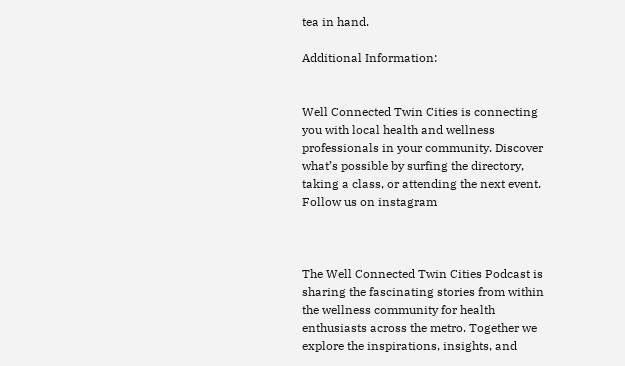tea in hand.

Additional Information:


Well Connected Twin Cities is connecting you with local health and wellness professionals in your community. Discover what’s possible by surfing the directory, taking a class, or attending the next event.
Follow us on instagram



The Well Connected Twin Cities Podcast is sharing the fascinating stories from within the wellness community for health enthusiasts across the metro. Together we explore the inspirations, insights, and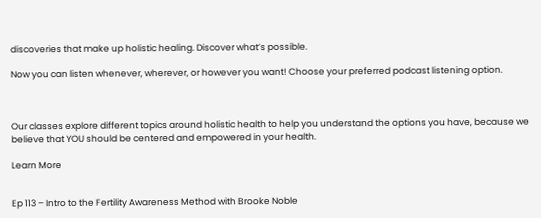discoveries that make up holistic healing. Discover what’s possible.

Now you can listen whenever, wherever, or however you want! Choose your preferred podcast listening option.



Our classes explore different topics around holistic health to help you understand the options you have, because we believe that YOU should be centered and empowered in your health.

Learn More


Ep 113 – Intro to the Fertility Awareness Method with Brooke Noble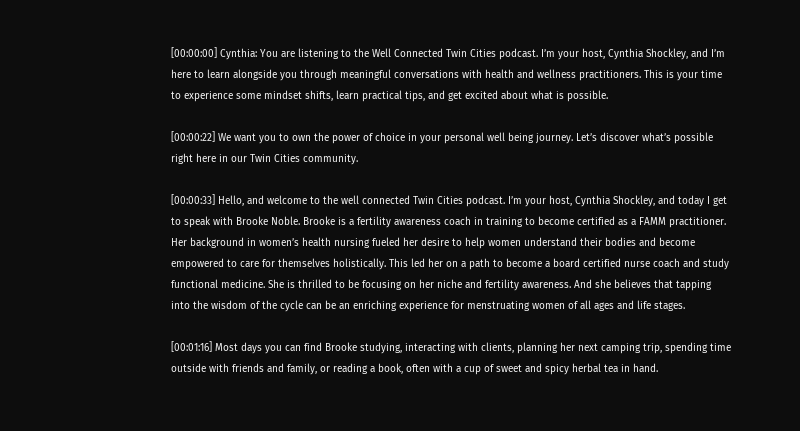[00:00:00] Cynthia: You are listening to the Well Connected Twin Cities podcast. I’m your host, Cynthia Shockley, and I’m here to learn alongside you through meaningful conversations with health and wellness practitioners. This is your time to experience some mindset shifts, learn practical tips, and get excited about what is possible.

[00:00:22] We want you to own the power of choice in your personal well being journey. Let’s discover what’s possible right here in our Twin Cities community.

[00:00:33] Hello, and welcome to the well connected Twin Cities podcast. I’m your host, Cynthia Shockley, and today I get to speak with Brooke Noble. Brooke is a fertility awareness coach in training to become certified as a FAMM practitioner. Her background in women’s health nursing fueled her desire to help women understand their bodies and become empowered to care for themselves holistically. This led her on a path to become a board certified nurse coach and study functional medicine. She is thrilled to be focusing on her niche and fertility awareness. And she believes that tapping into the wisdom of the cycle can be an enriching experience for menstruating women of all ages and life stages.

[00:01:16] Most days you can find Brooke studying, interacting with clients, planning her next camping trip, spending time outside with friends and family, or reading a book, often with a cup of sweet and spicy herbal tea in hand.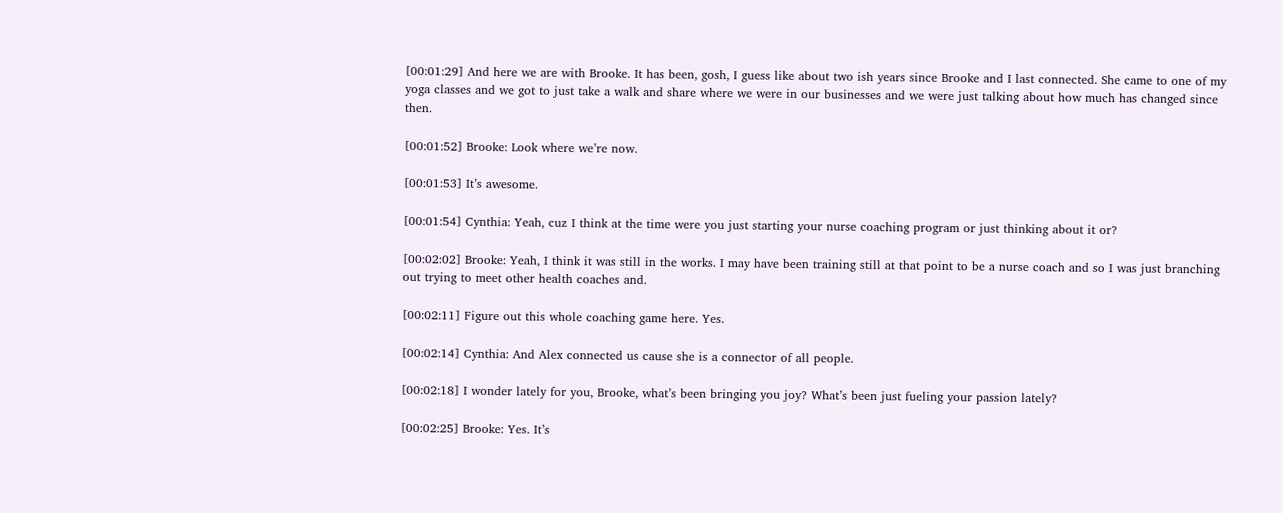[00:01:29] And here we are with Brooke. It has been, gosh, I guess like about two ish years since Brooke and I last connected. She came to one of my yoga classes and we got to just take a walk and share where we were in our businesses and we were just talking about how much has changed since then.

[00:01:52] Brooke: Look where we’re now.

[00:01:53] It’s awesome.

[00:01:54] Cynthia: Yeah, cuz I think at the time were you just starting your nurse coaching program or just thinking about it or?

[00:02:02] Brooke: Yeah, I think it was still in the works. I may have been training still at that point to be a nurse coach and so I was just branching out trying to meet other health coaches and.

[00:02:11] Figure out this whole coaching game here. Yes.

[00:02:14] Cynthia: And Alex connected us cause she is a connector of all people.

[00:02:18] I wonder lately for you, Brooke, what’s been bringing you joy? What’s been just fueling your passion lately?

[00:02:25] Brooke: Yes. It’s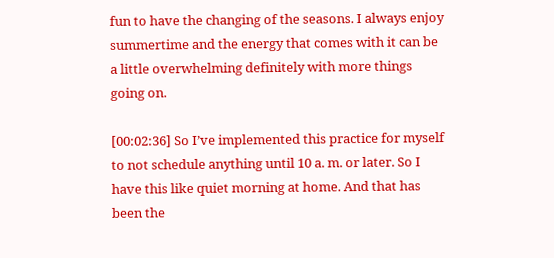fun to have the changing of the seasons. I always enjoy summertime and the energy that comes with it can be a little overwhelming definitely with more things going on.

[00:02:36] So I’ve implemented this practice for myself to not schedule anything until 10 a. m. or later. So I have this like quiet morning at home. And that has been the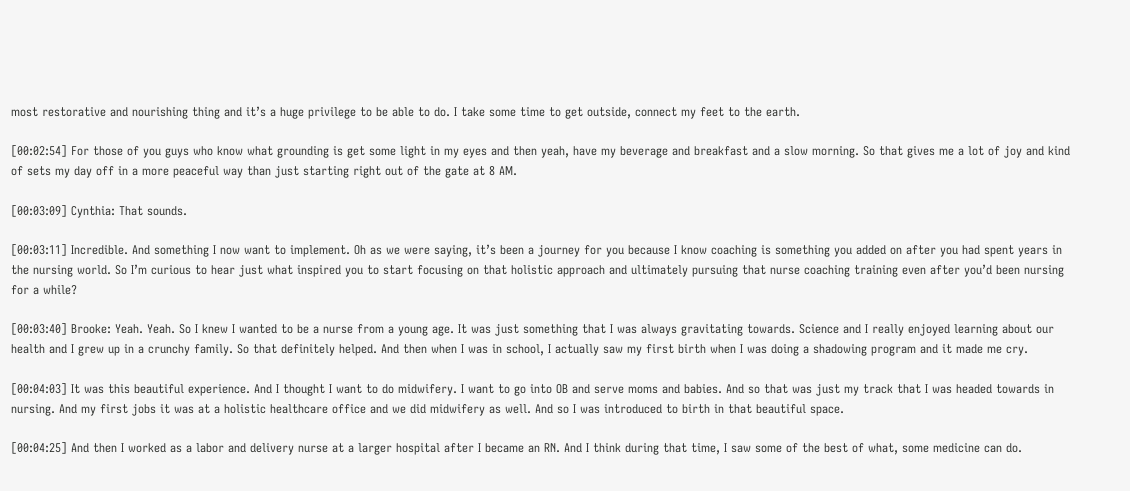most restorative and nourishing thing and it’s a huge privilege to be able to do. I take some time to get outside, connect my feet to the earth.

[00:02:54] For those of you guys who know what grounding is get some light in my eyes and then yeah, have my beverage and breakfast and a slow morning. So that gives me a lot of joy and kind of sets my day off in a more peaceful way than just starting right out of the gate at 8 AM.

[00:03:09] Cynthia: That sounds.

[00:03:11] Incredible. And something I now want to implement. Oh as we were saying, it’s been a journey for you because I know coaching is something you added on after you had spent years in the nursing world. So I’m curious to hear just what inspired you to start focusing on that holistic approach and ultimately pursuing that nurse coaching training even after you’d been nursing for a while?

[00:03:40] Brooke: Yeah. Yeah. So I knew I wanted to be a nurse from a young age. It was just something that I was always gravitating towards. Science and I really enjoyed learning about our health and I grew up in a crunchy family. So that definitely helped. And then when I was in school, I actually saw my first birth when I was doing a shadowing program and it made me cry.

[00:04:03] It was this beautiful experience. And I thought I want to do midwifery. I want to go into OB and serve moms and babies. And so that was just my track that I was headed towards in nursing. And my first jobs it was at a holistic healthcare office and we did midwifery as well. And so I was introduced to birth in that beautiful space.

[00:04:25] And then I worked as a labor and delivery nurse at a larger hospital after I became an RN. And I think during that time, I saw some of the best of what, some medicine can do.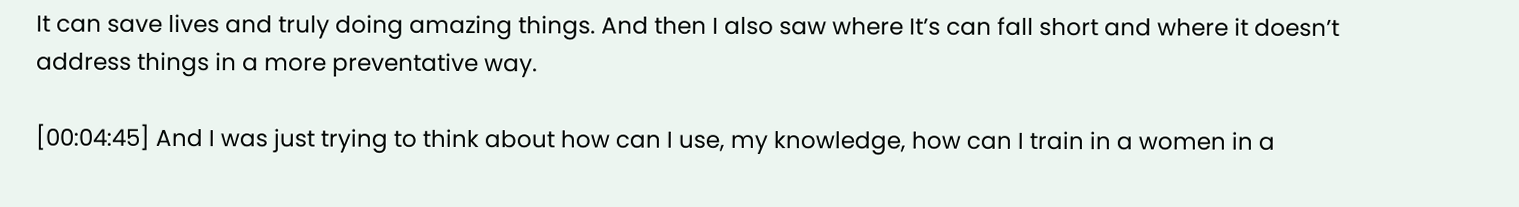It can save lives and truly doing amazing things. And then I also saw where It’s can fall short and where it doesn’t address things in a more preventative way.

[00:04:45] And I was just trying to think about how can I use, my knowledge, how can I train in a women in a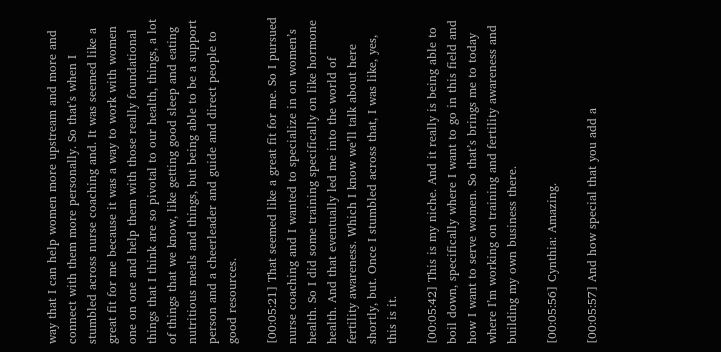way that I can help women more upstream and more and connect with them more personally. So that’s when I stumbled across nurse coaching and. It was seemed like a great fit for me because it was a way to work with women one on one and help them with those really foundational things that I think are so pivotal to our health, things, a lot of things that we know, like getting good sleep and eating nutritious meals and things, but being able to be a support person and a cheerleader and guide and direct people to good resources.

[00:05:21] That seemed like a great fit for me. So I pursued nurse coaching and I wanted to specialize in on women’s health. So I did some training specifically on like hormone health. And that eventually led me into the world of fertility awareness. Which I know we’ll talk about here shortly, but. Once I stumbled across that, I was like, yes, this is it.

[00:05:42] This is my niche. And it really is being able to boil down, specifically where I want to go in this field and how I want to serve women. So that’s brings me to today where I’m working on training and fertility awareness and building my own business there.

[00:05:56] Cynthia: Amazing.

[00:05:57] And how special that you add a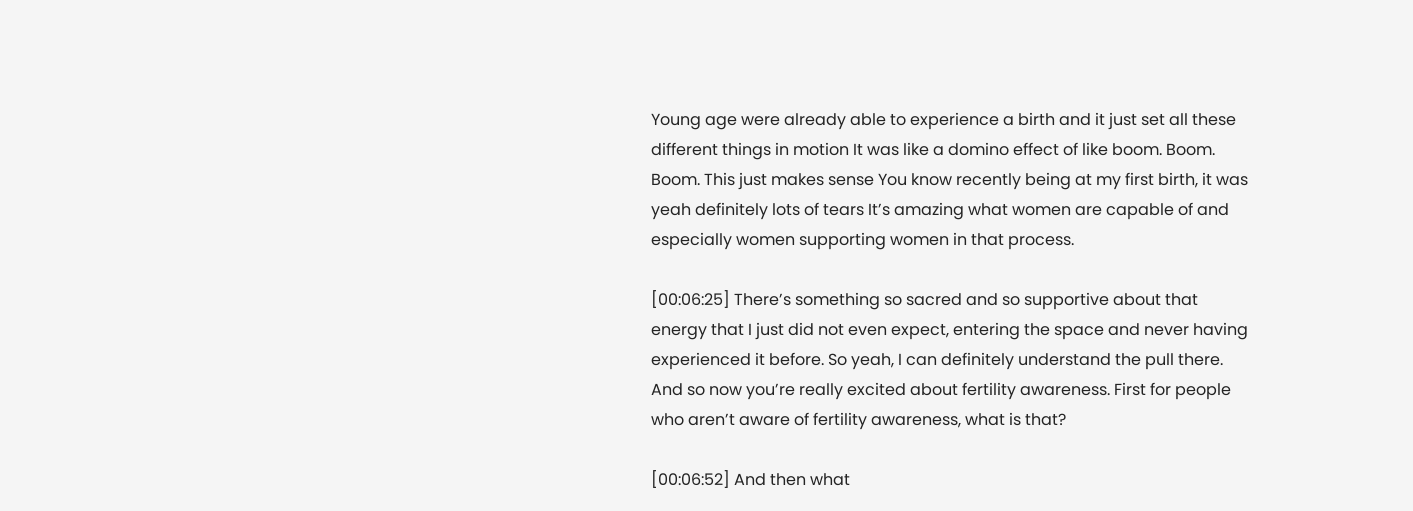Young age were already able to experience a birth and it just set all these different things in motion It was like a domino effect of like boom. Boom. Boom. This just makes sense You know recently being at my first birth, it was yeah definitely lots of tears It’s amazing what women are capable of and especially women supporting women in that process.

[00:06:25] There’s something so sacred and so supportive about that energy that I just did not even expect, entering the space and never having experienced it before. So yeah, I can definitely understand the pull there. And so now you’re really excited about fertility awareness. First for people who aren’t aware of fertility awareness, what is that?

[00:06:52] And then what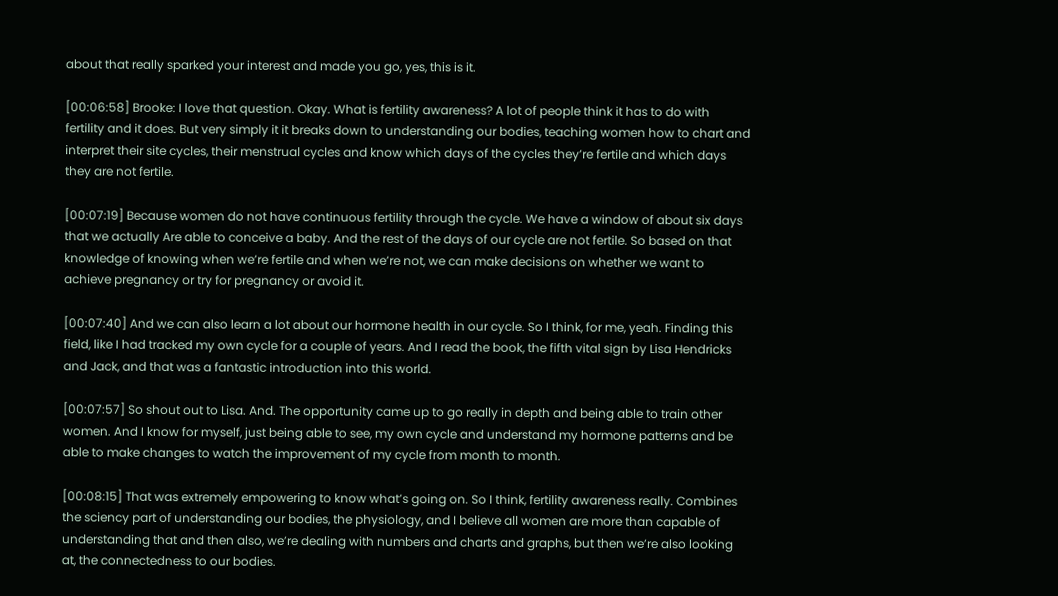about that really sparked your interest and made you go, yes, this is it.

[00:06:58] Brooke: I love that question. Okay. What is fertility awareness? A lot of people think it has to do with fertility and it does. But very simply it it breaks down to understanding our bodies, teaching women how to chart and interpret their site cycles, their menstrual cycles and know which days of the cycles they’re fertile and which days they are not fertile.

[00:07:19] Because women do not have continuous fertility through the cycle. We have a window of about six days that we actually Are able to conceive a baby. And the rest of the days of our cycle are not fertile. So based on that knowledge of knowing when we’re fertile and when we’re not, we can make decisions on whether we want to achieve pregnancy or try for pregnancy or avoid it.

[00:07:40] And we can also learn a lot about our hormone health in our cycle. So I think, for me, yeah. Finding this field, like I had tracked my own cycle for a couple of years. And I read the book, the fifth vital sign by Lisa Hendricks and Jack, and that was a fantastic introduction into this world.

[00:07:57] So shout out to Lisa. And. The opportunity came up to go really in depth and being able to train other women. And I know for myself, just being able to see, my own cycle and understand my hormone patterns and be able to make changes to watch the improvement of my cycle from month to month.

[00:08:15] That was extremely empowering to know what’s going on. So I think, fertility awareness really. Combines the sciency part of understanding our bodies, the physiology, and I believe all women are more than capable of understanding that and then also, we’re dealing with numbers and charts and graphs, but then we’re also looking at, the connectedness to our bodies.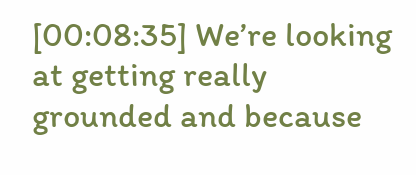[00:08:35] We’re looking at getting really grounded and because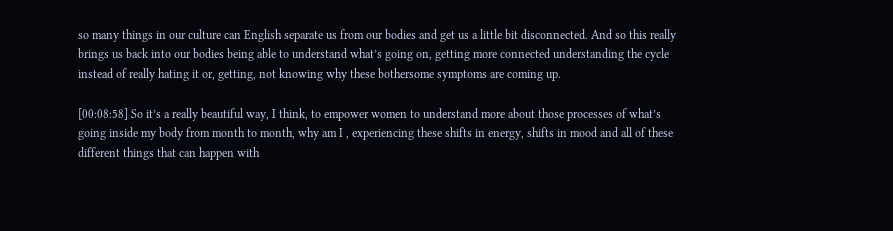so many things in our culture can English separate us from our bodies and get us a little bit disconnected. And so this really brings us back into our bodies being able to understand what’s going on, getting more connected understanding the cycle instead of really hating it or, getting, not knowing why these bothersome symptoms are coming up.

[00:08:58] So it’s a really beautiful way, I think, to empower women to understand more about those processes of what’s going inside my body from month to month, why am I , experiencing these shifts in energy, shifts in mood and all of these different things that can happen with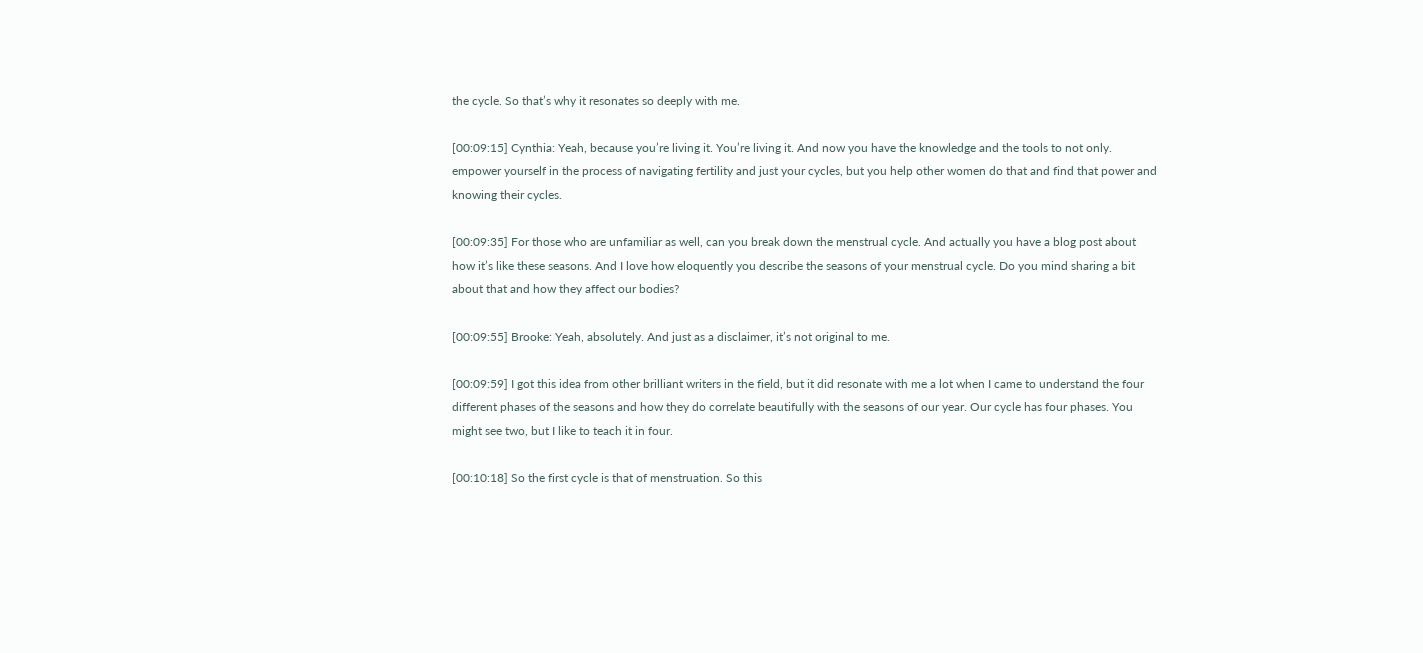the cycle. So that’s why it resonates so deeply with me.

[00:09:15] Cynthia: Yeah, because you’re living it. You’re living it. And now you have the knowledge and the tools to not only. empower yourself in the process of navigating fertility and just your cycles, but you help other women do that and find that power and knowing their cycles.

[00:09:35] For those who are unfamiliar as well, can you break down the menstrual cycle. And actually you have a blog post about how it’s like these seasons. And I love how eloquently you describe the seasons of your menstrual cycle. Do you mind sharing a bit about that and how they affect our bodies?

[00:09:55] Brooke: Yeah, absolutely. And just as a disclaimer, it’s not original to me.

[00:09:59] I got this idea from other brilliant writers in the field, but it did resonate with me a lot when I came to understand the four different phases of the seasons and how they do correlate beautifully with the seasons of our year. Our cycle has four phases. You might see two, but I like to teach it in four.

[00:10:18] So the first cycle is that of menstruation. So this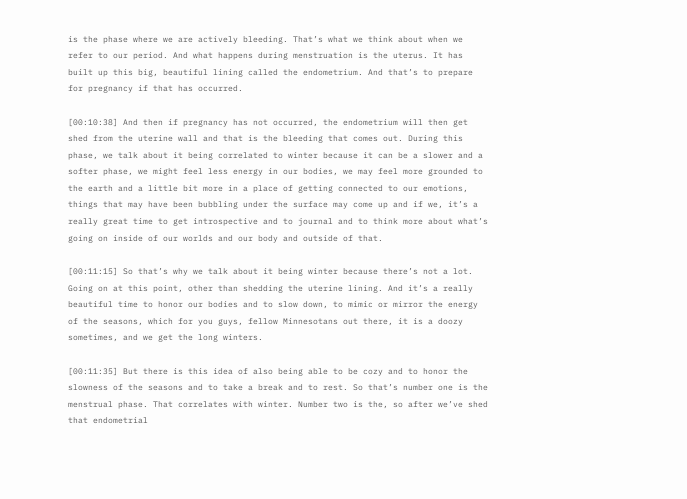is the phase where we are actively bleeding. That’s what we think about when we refer to our period. And what happens during menstruation is the uterus. It has built up this big, beautiful lining called the endometrium. And that’s to prepare for pregnancy if that has occurred.

[00:10:38] And then if pregnancy has not occurred, the endometrium will then get shed from the uterine wall and that is the bleeding that comes out. During this phase, we talk about it being correlated to winter because it can be a slower and a softer phase, we might feel less energy in our bodies, we may feel more grounded to the earth and a little bit more in a place of getting connected to our emotions, things that may have been bubbling under the surface may come up and if we, it’s a really great time to get introspective and to journal and to think more about what’s going on inside of our worlds and our body and outside of that.

[00:11:15] So that’s why we talk about it being winter because there’s not a lot. Going on at this point, other than shedding the uterine lining. And it’s a really beautiful time to honor our bodies and to slow down, to mimic or mirror the energy of the seasons, which for you guys, fellow Minnesotans out there, it is a doozy sometimes, and we get the long winters.

[00:11:35] But there is this idea of also being able to be cozy and to honor the slowness of the seasons and to take a break and to rest. So that’s number one is the menstrual phase. That correlates with winter. Number two is the, so after we’ve shed that endometrial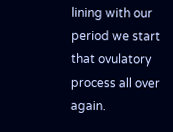lining with our period we start that ovulatory process all over again.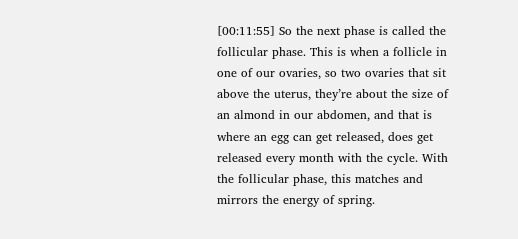[00:11:55] So the next phase is called the follicular phase. This is when a follicle in one of our ovaries, so two ovaries that sit above the uterus, they’re about the size of an almond in our abdomen, and that is where an egg can get released, does get released every month with the cycle. With the follicular phase, this matches and mirrors the energy of spring.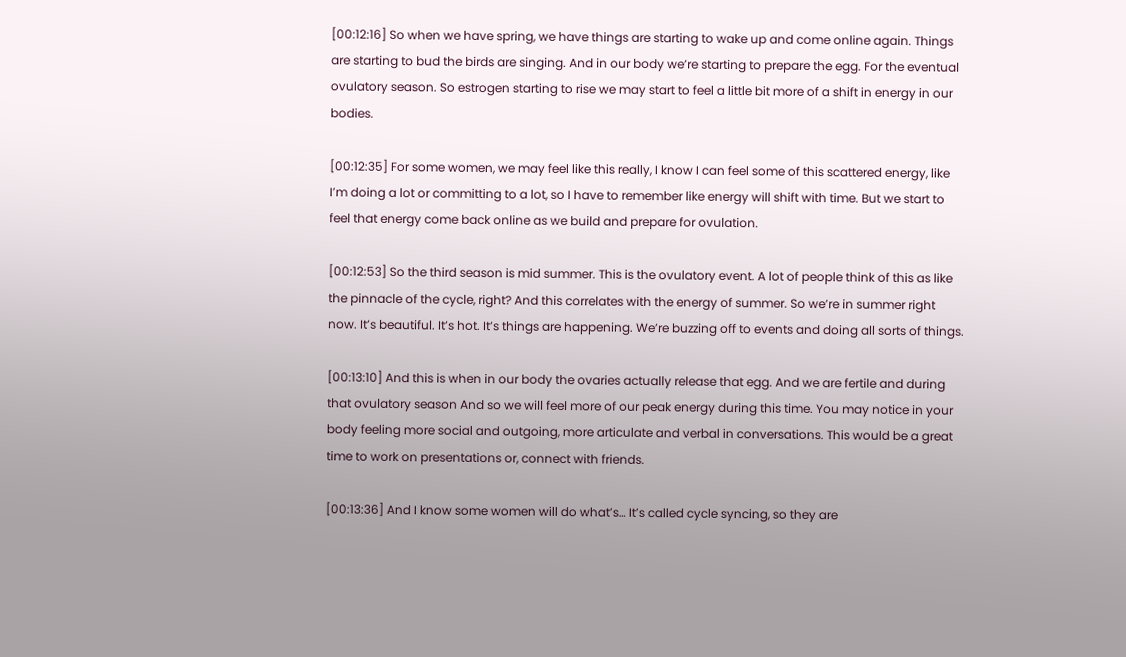[00:12:16] So when we have spring, we have things are starting to wake up and come online again. Things are starting to bud the birds are singing. And in our body we’re starting to prepare the egg. For the eventual ovulatory season. So estrogen starting to rise we may start to feel a little bit more of a shift in energy in our bodies.

[00:12:35] For some women, we may feel like this really, I know I can feel some of this scattered energy, like I’m doing a lot or committing to a lot, so I have to remember like energy will shift with time. But we start to feel that energy come back online as we build and prepare for ovulation.

[00:12:53] So the third season is mid summer. This is the ovulatory event. A lot of people think of this as like the pinnacle of the cycle, right? And this correlates with the energy of summer. So we’re in summer right now. It’s beautiful. It’s hot. It’s things are happening. We’re buzzing off to events and doing all sorts of things.

[00:13:10] And this is when in our body the ovaries actually release that egg. And we are fertile and during that ovulatory season And so we will feel more of our peak energy during this time. You may notice in your body feeling more social and outgoing, more articulate and verbal in conversations. This would be a great time to work on presentations or, connect with friends.

[00:13:36] And I know some women will do what’s… It’s called cycle syncing, so they are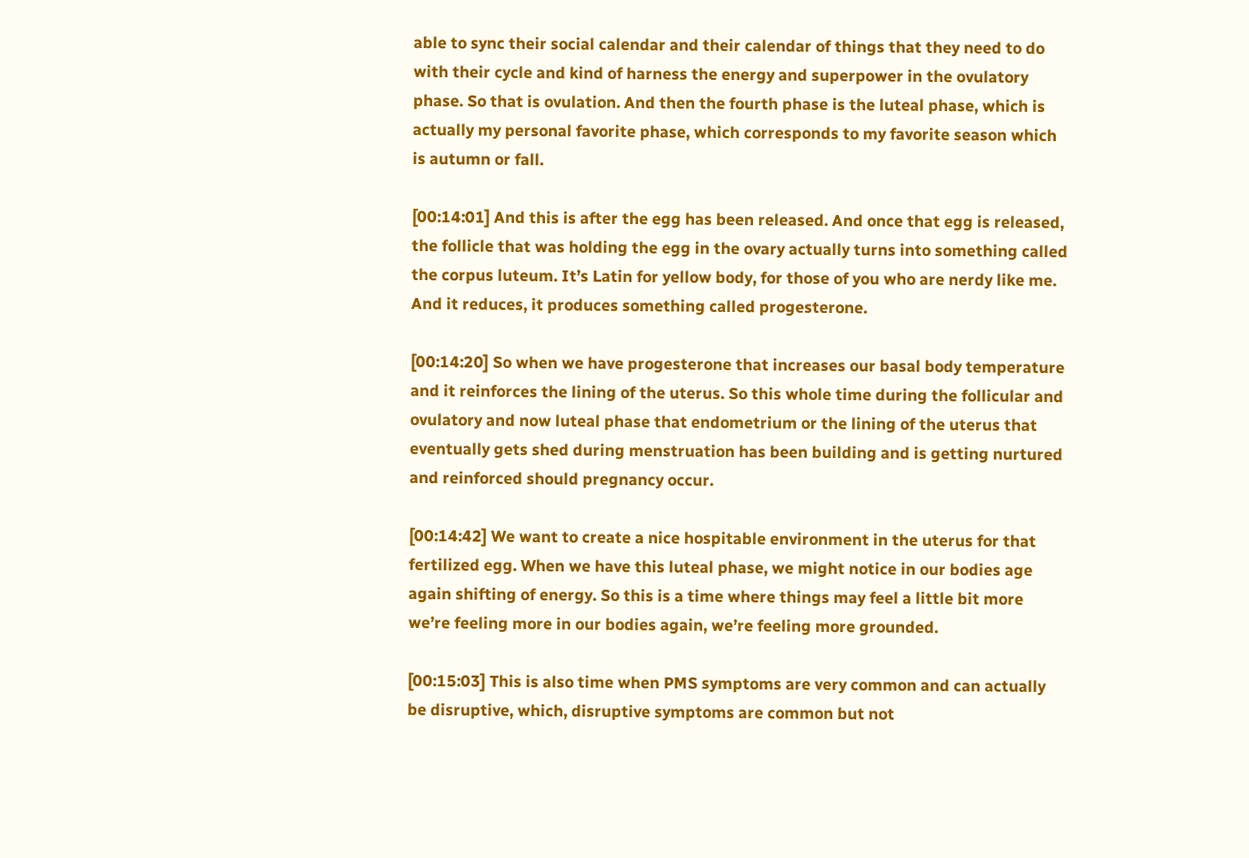able to sync their social calendar and their calendar of things that they need to do with their cycle and kind of harness the energy and superpower in the ovulatory phase. So that is ovulation. And then the fourth phase is the luteal phase, which is actually my personal favorite phase, which corresponds to my favorite season which is autumn or fall.

[00:14:01] And this is after the egg has been released. And once that egg is released, the follicle that was holding the egg in the ovary actually turns into something called the corpus luteum. It’s Latin for yellow body, for those of you who are nerdy like me. And it reduces, it produces something called progesterone.

[00:14:20] So when we have progesterone that increases our basal body temperature and it reinforces the lining of the uterus. So this whole time during the follicular and ovulatory and now luteal phase that endometrium or the lining of the uterus that eventually gets shed during menstruation has been building and is getting nurtured and reinforced should pregnancy occur.

[00:14:42] We want to create a nice hospitable environment in the uterus for that fertilized egg. When we have this luteal phase, we might notice in our bodies age again shifting of energy. So this is a time where things may feel a little bit more we’re feeling more in our bodies again, we’re feeling more grounded.

[00:15:03] This is also time when PMS symptoms are very common and can actually be disruptive, which, disruptive symptoms are common but not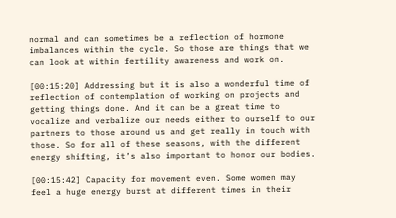normal and can sometimes be a reflection of hormone imbalances within the cycle. So those are things that we can look at within fertility awareness and work on.

[00:15:20] Addressing but it is also a wonderful time of reflection of contemplation of working on projects and getting things done. And it can be a great time to vocalize and verbalize our needs either to ourself to our partners to those around us and get really in touch with those. So for all of these seasons, with the different energy shifting, it’s also important to honor our bodies.

[00:15:42] Capacity for movement even. Some women may feel a huge energy burst at different times in their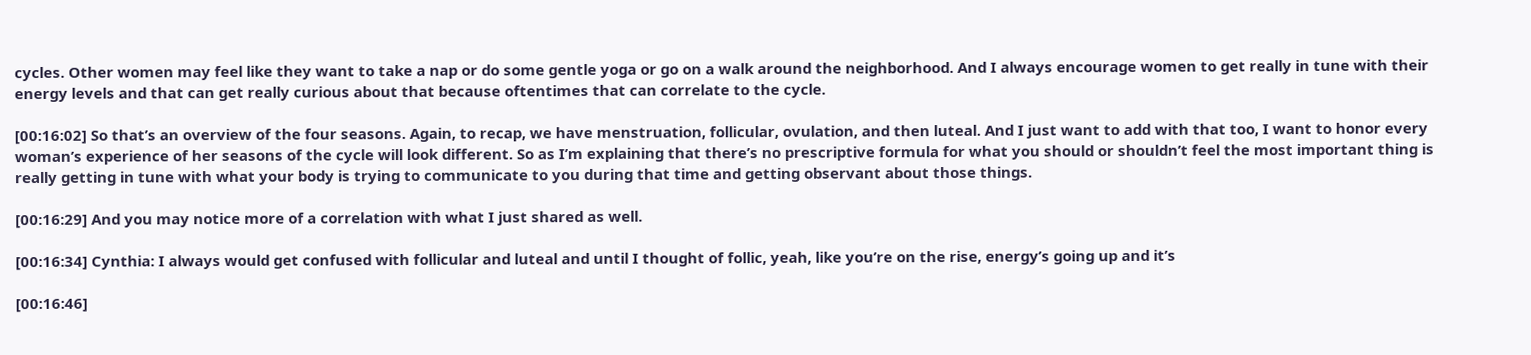cycles. Other women may feel like they want to take a nap or do some gentle yoga or go on a walk around the neighborhood. And I always encourage women to get really in tune with their energy levels and that can get really curious about that because oftentimes that can correlate to the cycle.

[00:16:02] So that’s an overview of the four seasons. Again, to recap, we have menstruation, follicular, ovulation, and then luteal. And I just want to add with that too, I want to honor every woman’s experience of her seasons of the cycle will look different. So as I’m explaining that there’s no prescriptive formula for what you should or shouldn’t feel the most important thing is really getting in tune with what your body is trying to communicate to you during that time and getting observant about those things.

[00:16:29] And you may notice more of a correlation with what I just shared as well.

[00:16:34] Cynthia: I always would get confused with follicular and luteal and until I thought of follic, yeah, like you’re on the rise, energy’s going up and it’s

[00:16:46]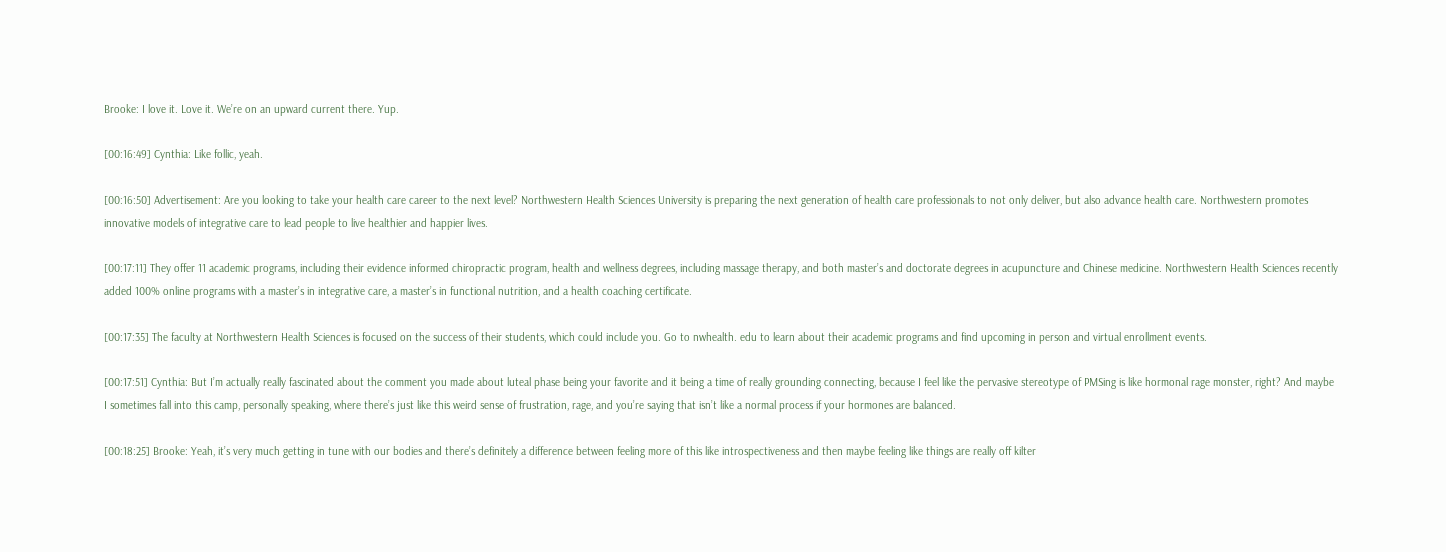Brooke: I love it. Love it. We’re on an upward current there. Yup.

[00:16:49] Cynthia: Like follic, yeah.

[00:16:50] Advertisement: Are you looking to take your health care career to the next level? Northwestern Health Sciences University is preparing the next generation of health care professionals to not only deliver, but also advance health care. Northwestern promotes innovative models of integrative care to lead people to live healthier and happier lives.

[00:17:11] They offer 11 academic programs, including their evidence informed chiropractic program, health and wellness degrees, including massage therapy, and both master’s and doctorate degrees in acupuncture and Chinese medicine. Northwestern Health Sciences recently added 100% online programs with a master’s in integrative care, a master’s in functional nutrition, and a health coaching certificate.

[00:17:35] The faculty at Northwestern Health Sciences is focused on the success of their students, which could include you. Go to nwhealth. edu to learn about their academic programs and find upcoming in person and virtual enrollment events.

[00:17:51] Cynthia: But I’m actually really fascinated about the comment you made about luteal phase being your favorite and it being a time of really grounding connecting, because I feel like the pervasive stereotype of PMSing is like hormonal rage monster, right? And maybe I sometimes fall into this camp, personally speaking, where there’s just like this weird sense of frustration, rage, and you’re saying that isn’t like a normal process if your hormones are balanced.

[00:18:25] Brooke: Yeah, it’s very much getting in tune with our bodies and there’s definitely a difference between feeling more of this like introspectiveness and then maybe feeling like things are really off kilter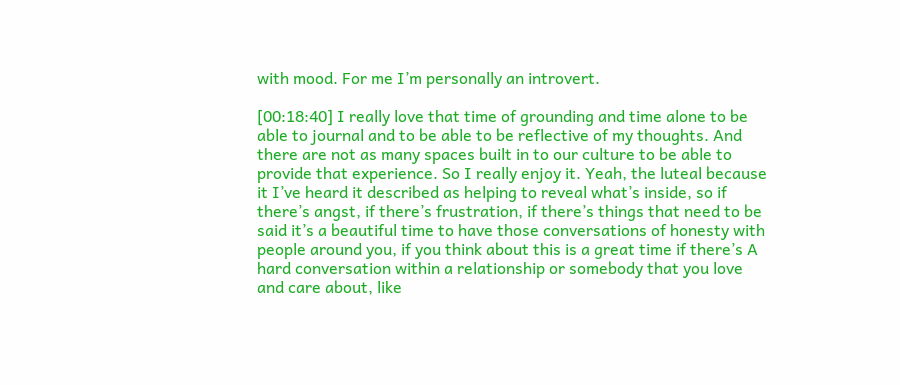with mood. For me I’m personally an introvert.

[00:18:40] I really love that time of grounding and time alone to be able to journal and to be able to be reflective of my thoughts. And there are not as many spaces built in to our culture to be able to provide that experience. So I really enjoy it. Yeah, the luteal because it I’ve heard it described as helping to reveal what’s inside, so if there’s angst, if there’s frustration, if there’s things that need to be said it’s a beautiful time to have those conversations of honesty with people around you, if you think about this is a great time if there’s A hard conversation within a relationship or somebody that you love and care about, like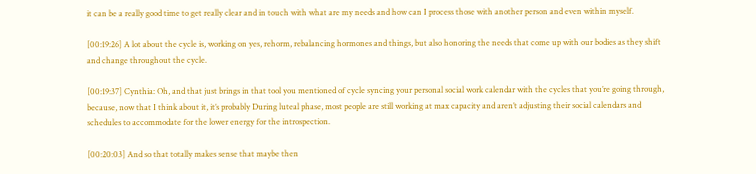it can be a really good time to get really clear and in touch with what are my needs and how can I process those with another person and even within myself.

[00:19:26] A lot about the cycle is, working on yes, rehorm, rebalancing hormones and things, but also honoring the needs that come up with our bodies as they shift and change throughout the cycle.

[00:19:37] Cynthia: Oh, and that just brings in that tool you mentioned of cycle syncing your personal social work calendar with the cycles that you’re going through, because, now that I think about it, it’s probably During luteal phase, most people are still working at max capacity and aren’t adjusting their social calendars and schedules to accommodate for the lower energy for the introspection.

[00:20:03] And so that totally makes sense that maybe then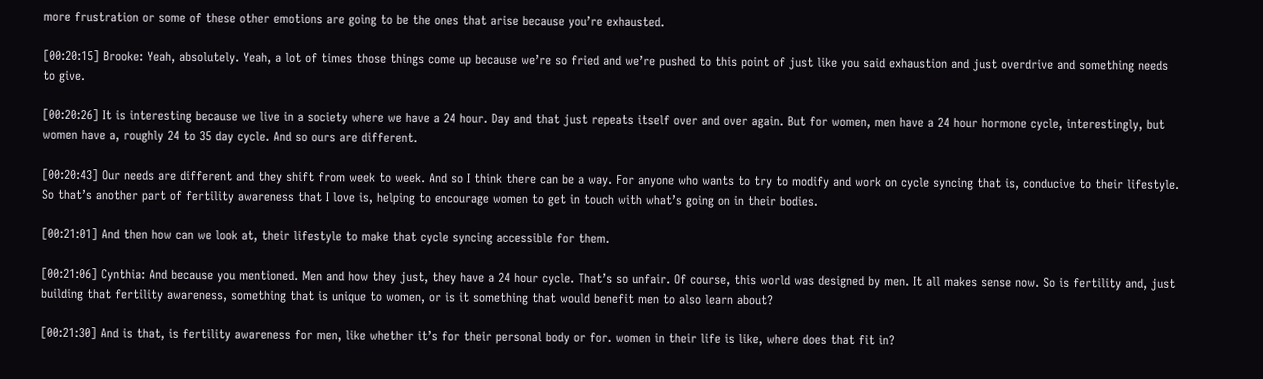more frustration or some of these other emotions are going to be the ones that arise because you’re exhausted.

[00:20:15] Brooke: Yeah, absolutely. Yeah, a lot of times those things come up because we’re so fried and we’re pushed to this point of just like you said exhaustion and just overdrive and something needs to give.

[00:20:26] It is interesting because we live in a society where we have a 24 hour. Day and that just repeats itself over and over again. But for women, men have a 24 hour hormone cycle, interestingly, but women have a, roughly 24 to 35 day cycle. And so ours are different.

[00:20:43] Our needs are different and they shift from week to week. And so I think there can be a way. For anyone who wants to try to modify and work on cycle syncing that is, conducive to their lifestyle. So that’s another part of fertility awareness that I love is, helping to encourage women to get in touch with what’s going on in their bodies.

[00:21:01] And then how can we look at, their lifestyle to make that cycle syncing accessible for them.

[00:21:06] Cynthia: And because you mentioned. Men and how they just, they have a 24 hour cycle. That’s so unfair. Of course, this world was designed by men. It all makes sense now. So is fertility and, just building that fertility awareness, something that is unique to women, or is it something that would benefit men to also learn about?

[00:21:30] And is that, is fertility awareness for men, like whether it’s for their personal body or for. women in their life is like, where does that fit in?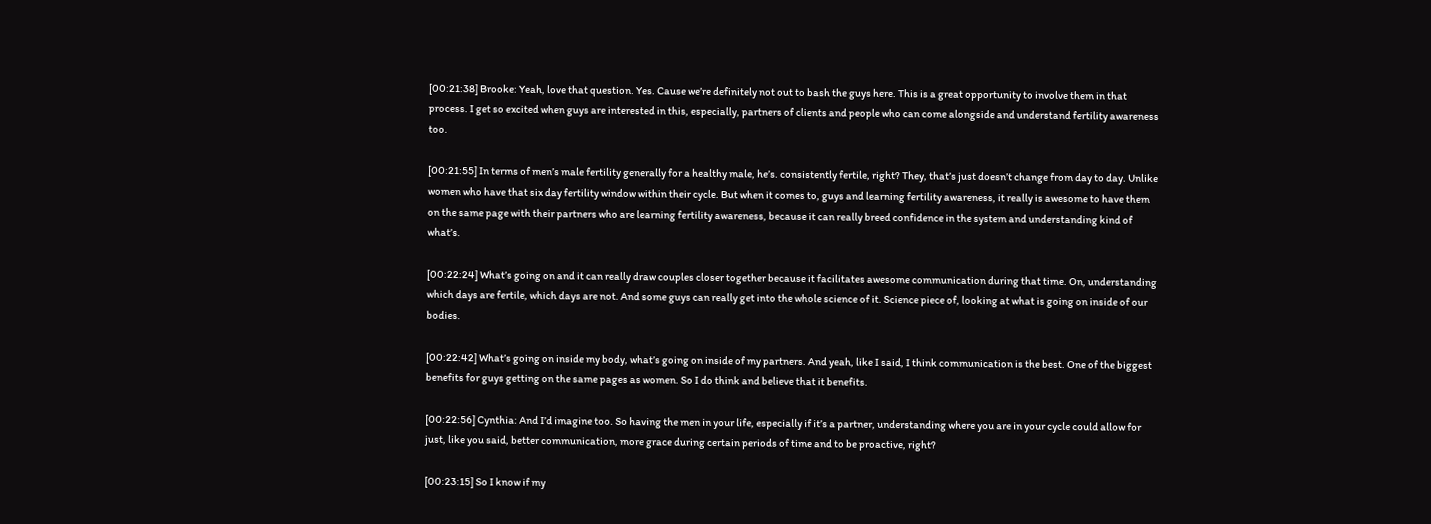[00:21:38] Brooke: Yeah, love that question. Yes. Cause we’re definitely not out to bash the guys here. This is a great opportunity to involve them in that process. I get so excited when guys are interested in this, especially, partners of clients and people who can come alongside and understand fertility awareness too.

[00:21:55] In terms of men’s male fertility generally for a healthy male, he’s. consistently fertile, right? They, that’s just doesn’t change from day to day. Unlike women who have that six day fertility window within their cycle. But when it comes to, guys and learning fertility awareness, it really is awesome to have them on the same page with their partners who are learning fertility awareness, because it can really breed confidence in the system and understanding kind of what’s.

[00:22:24] What’s going on and it can really draw couples closer together because it facilitates awesome communication during that time. On, understanding which days are fertile, which days are not. And some guys can really get into the whole science of it. Science piece of, looking at what is going on inside of our bodies.

[00:22:42] What’s going on inside my body, what’s going on inside of my partners. And yeah, like I said, I think communication is the best. One of the biggest benefits for guys getting on the same pages as women. So I do think and believe that it benefits.

[00:22:56] Cynthia: And I’d imagine too. So having the men in your life, especially if it’s a partner, understanding where you are in your cycle could allow for just, like you said, better communication, more grace during certain periods of time and to be proactive, right?

[00:23:15] So I know if my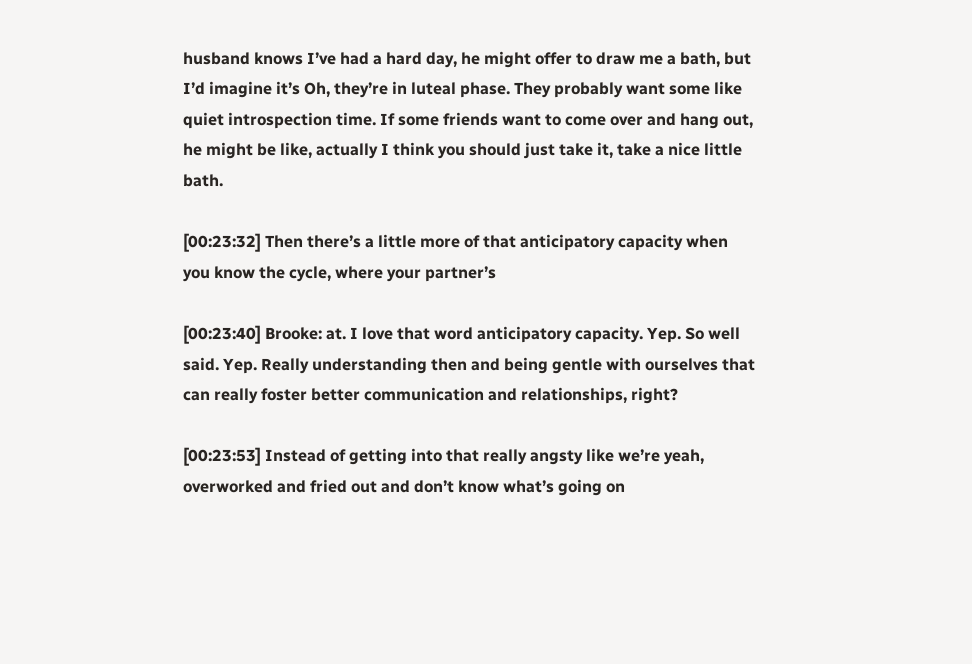husband knows I’ve had a hard day, he might offer to draw me a bath, but I’d imagine it’s Oh, they’re in luteal phase. They probably want some like quiet introspection time. If some friends want to come over and hang out, he might be like, actually I think you should just take it, take a nice little bath.

[00:23:32] Then there’s a little more of that anticipatory capacity when you know the cycle, where your partner’s

[00:23:40] Brooke: at. I love that word anticipatory capacity. Yep. So well said. Yep. Really understanding then and being gentle with ourselves that can really foster better communication and relationships, right?

[00:23:53] Instead of getting into that really angsty like we’re yeah, overworked and fried out and don’t know what’s going on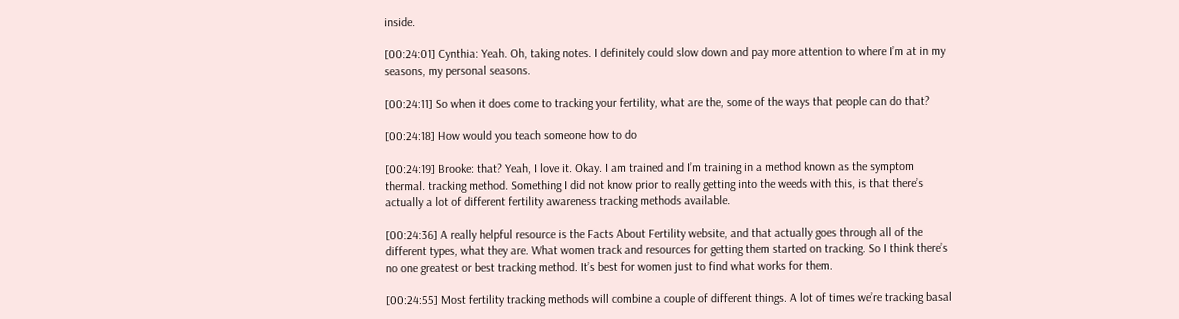inside.

[00:24:01] Cynthia: Yeah. Oh, taking notes. I definitely could slow down and pay more attention to where I’m at in my seasons, my personal seasons.

[00:24:11] So when it does come to tracking your fertility, what are the, some of the ways that people can do that?

[00:24:18] How would you teach someone how to do

[00:24:19] Brooke: that? Yeah, I love it. Okay. I am trained and I’m training in a method known as the symptom thermal. tracking method. Something I did not know prior to really getting into the weeds with this, is that there’s actually a lot of different fertility awareness tracking methods available.

[00:24:36] A really helpful resource is the Facts About Fertility website, and that actually goes through all of the different types, what they are. What women track and resources for getting them started on tracking. So I think there’s no one greatest or best tracking method. It’s best for women just to find what works for them.

[00:24:55] Most fertility tracking methods will combine a couple of different things. A lot of times we’re tracking basal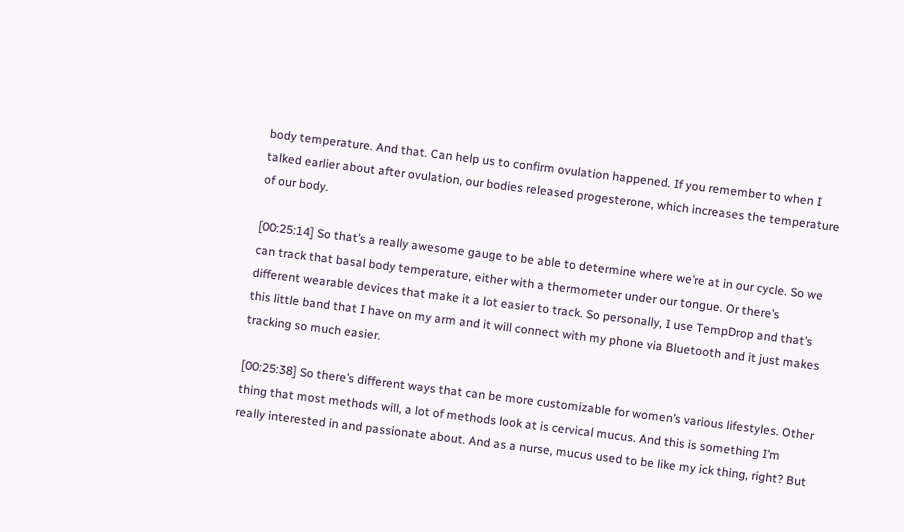body temperature. And that. Can help us to confirm ovulation happened. If you remember to when I talked earlier about after ovulation, our bodies released progesterone, which increases the temperature of our body.

[00:25:14] So that’s a really awesome gauge to be able to determine where we’re at in our cycle. So we can track that basal body temperature, either with a thermometer under our tongue. Or there’s different wearable devices that make it a lot easier to track. So personally, I use TempDrop and that’s this little band that I have on my arm and it will connect with my phone via Bluetooth and it just makes tracking so much easier.

[00:25:38] So there’s different ways that can be more customizable for women’s various lifestyles. Other thing that most methods will, a lot of methods look at is cervical mucus. And this is something I’m really interested in and passionate about. And as a nurse, mucus used to be like my ick thing, right? But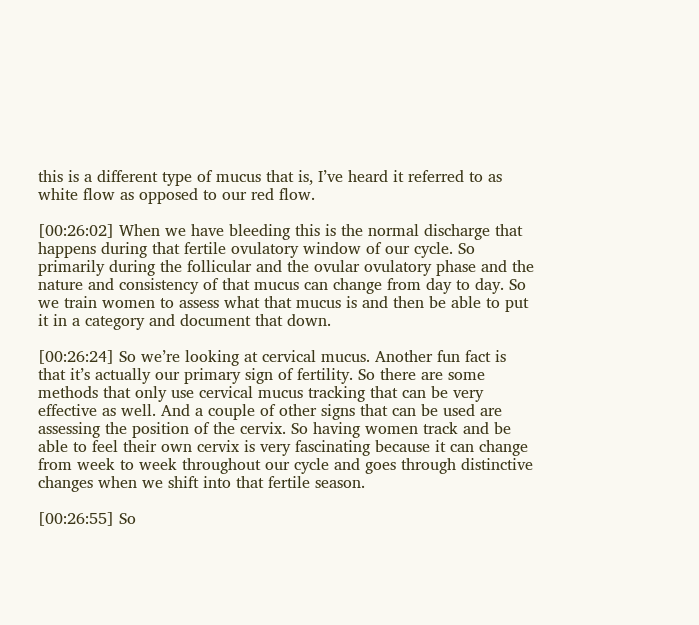this is a different type of mucus that is, I’ve heard it referred to as white flow as opposed to our red flow.

[00:26:02] When we have bleeding this is the normal discharge that happens during that fertile ovulatory window of our cycle. So primarily during the follicular and the ovular ovulatory phase and the nature and consistency of that mucus can change from day to day. So we train women to assess what that mucus is and then be able to put it in a category and document that down.

[00:26:24] So we’re looking at cervical mucus. Another fun fact is that it’s actually our primary sign of fertility. So there are some methods that only use cervical mucus tracking that can be very effective as well. And a couple of other signs that can be used are assessing the position of the cervix. So having women track and be able to feel their own cervix is very fascinating because it can change from week to week throughout our cycle and goes through distinctive changes when we shift into that fertile season.

[00:26:55] So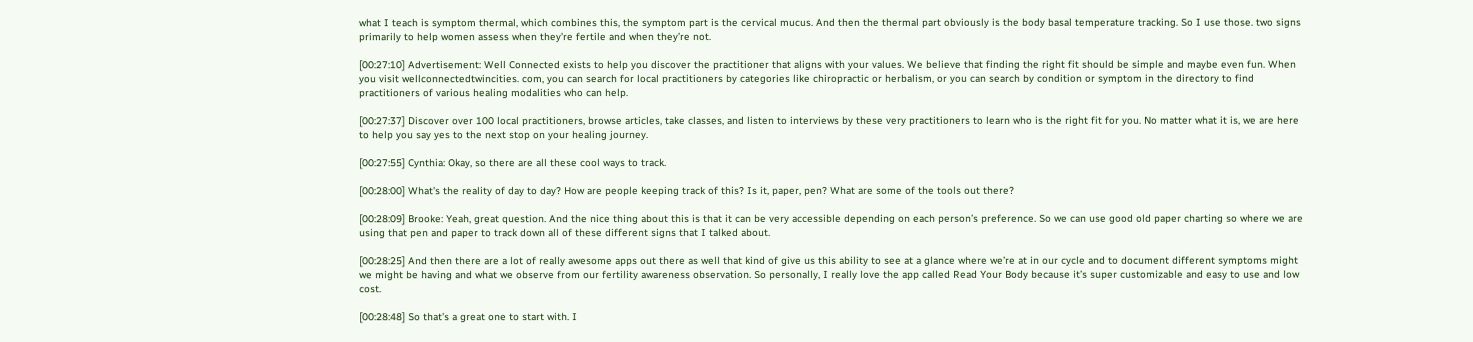what I teach is symptom thermal, which combines this, the symptom part is the cervical mucus. And then the thermal part obviously is the body basal temperature tracking. So I use those. two signs primarily to help women assess when they’re fertile and when they’re not.

[00:27:10] Advertisement: Well Connected exists to help you discover the practitioner that aligns with your values. We believe that finding the right fit should be simple and maybe even fun. When you visit wellconnectedtwincities. com, you can search for local practitioners by categories like chiropractic or herbalism, or you can search by condition or symptom in the directory to find practitioners of various healing modalities who can help.

[00:27:37] Discover over 100 local practitioners, browse articles, take classes, and listen to interviews by these very practitioners to learn who is the right fit for you. No matter what it is, we are here to help you say yes to the next stop on your healing journey.

[00:27:55] Cynthia: Okay, so there are all these cool ways to track.

[00:28:00] What’s the reality of day to day? How are people keeping track of this? Is it, paper, pen? What are some of the tools out there?

[00:28:09] Brooke: Yeah, great question. And the nice thing about this is that it can be very accessible depending on each person’s preference. So we can use good old paper charting so where we are using that pen and paper to track down all of these different signs that I talked about.

[00:28:25] And then there are a lot of really awesome apps out there as well that kind of give us this ability to see at a glance where we’re at in our cycle and to document different symptoms might we might be having and what we observe from our fertility awareness observation. So personally, I really love the app called Read Your Body because it’s super customizable and easy to use and low cost.

[00:28:48] So that’s a great one to start with. I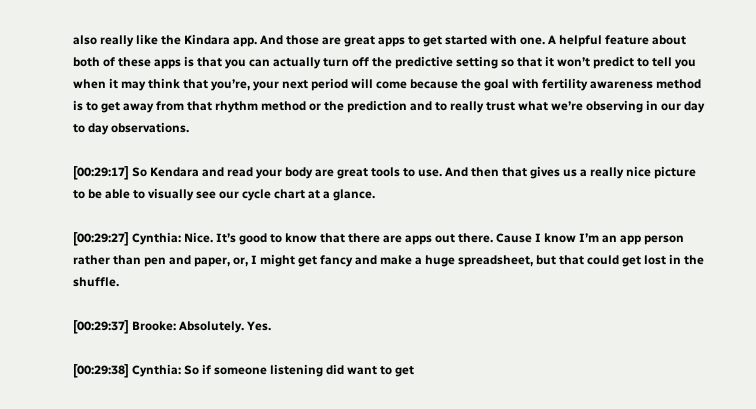also really like the Kindara app. And those are great apps to get started with one. A helpful feature about both of these apps is that you can actually turn off the predictive setting so that it won’t predict to tell you when it may think that you’re, your next period will come because the goal with fertility awareness method is to get away from that rhythm method or the prediction and to really trust what we’re observing in our day to day observations.

[00:29:17] So Kendara and read your body are great tools to use. And then that gives us a really nice picture to be able to visually see our cycle chart at a glance.

[00:29:27] Cynthia: Nice. It’s good to know that there are apps out there. Cause I know I’m an app person rather than pen and paper, or, I might get fancy and make a huge spreadsheet, but that could get lost in the shuffle.

[00:29:37] Brooke: Absolutely. Yes.

[00:29:38] Cynthia: So if someone listening did want to get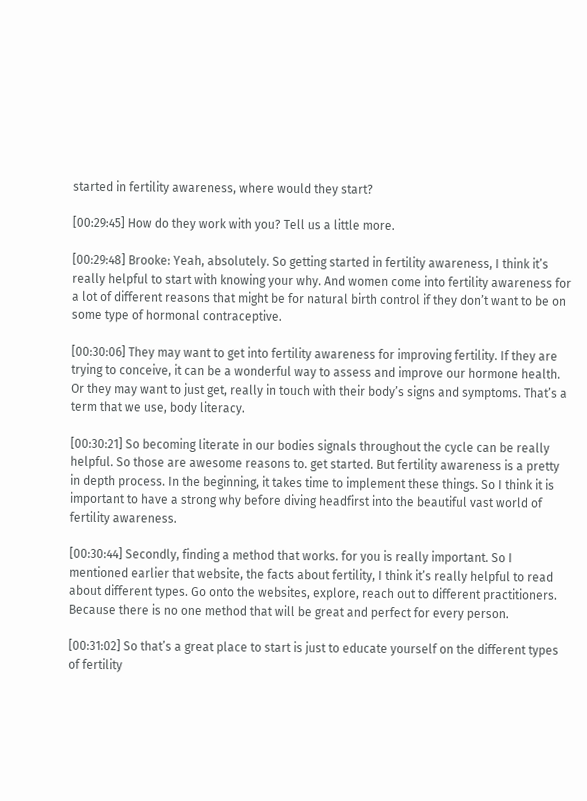started in fertility awareness, where would they start?

[00:29:45] How do they work with you? Tell us a little more.

[00:29:48] Brooke: Yeah, absolutely. So getting started in fertility awareness, I think it’s really helpful to start with knowing your why. And women come into fertility awareness for a lot of different reasons that might be for natural birth control if they don’t want to be on some type of hormonal contraceptive.

[00:30:06] They may want to get into fertility awareness for improving fertility. If they are trying to conceive, it can be a wonderful way to assess and improve our hormone health. Or they may want to just get, really in touch with their body’s signs and symptoms. That’s a term that we use, body literacy.

[00:30:21] So becoming literate in our bodies signals throughout the cycle can be really helpful. So those are awesome reasons to. get started. But fertility awareness is a pretty in depth process. In the beginning, it takes time to implement these things. So I think it is important to have a strong why before diving headfirst into the beautiful vast world of fertility awareness.

[00:30:44] Secondly, finding a method that works. for you is really important. So I mentioned earlier that website, the facts about fertility, I think it’s really helpful to read about different types. Go onto the websites, explore, reach out to different practitioners. Because there is no one method that will be great and perfect for every person.

[00:31:02] So that’s a great place to start is just to educate yourself on the different types of fertility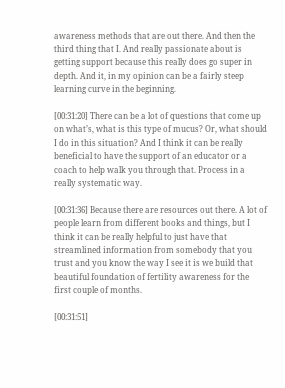awareness methods that are out there. And then the third thing that I. And really passionate about is getting support because this really does go super in depth. And it, in my opinion can be a fairly steep learning curve in the beginning.

[00:31:20] There can be a lot of questions that come up on what’s, what is this type of mucus? Or, what should I do in this situation? And I think it can be really beneficial to have the support of an educator or a coach to help walk you through that. Process in a really systematic way.

[00:31:36] Because there are resources out there. A lot of people learn from different books and things, but I think it can be really helpful to just have that streamlined information from somebody that you trust and you know the way I see it is we build that beautiful foundation of fertility awareness for the first couple of months.

[00:31:51]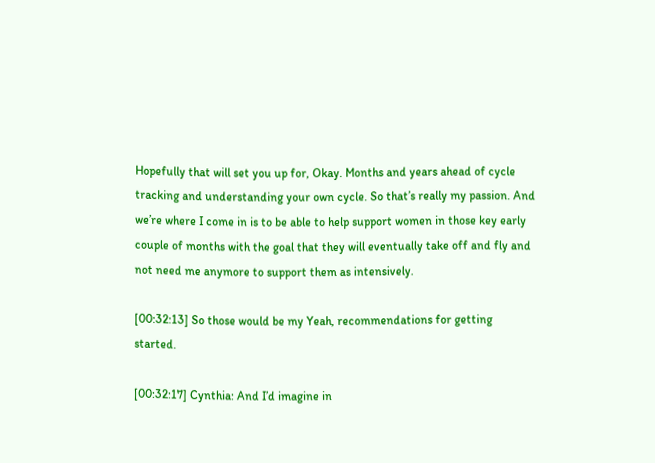Hopefully that will set you up for, Okay. Months and years ahead of cycle tracking and understanding your own cycle. So that’s really my passion. And we’re where I come in is to be able to help support women in those key early couple of months with the goal that they will eventually take off and fly and not need me anymore to support them as intensively.

[00:32:13] So those would be my Yeah, recommendations for getting started.

[00:32:17] Cynthia: And I’d imagine in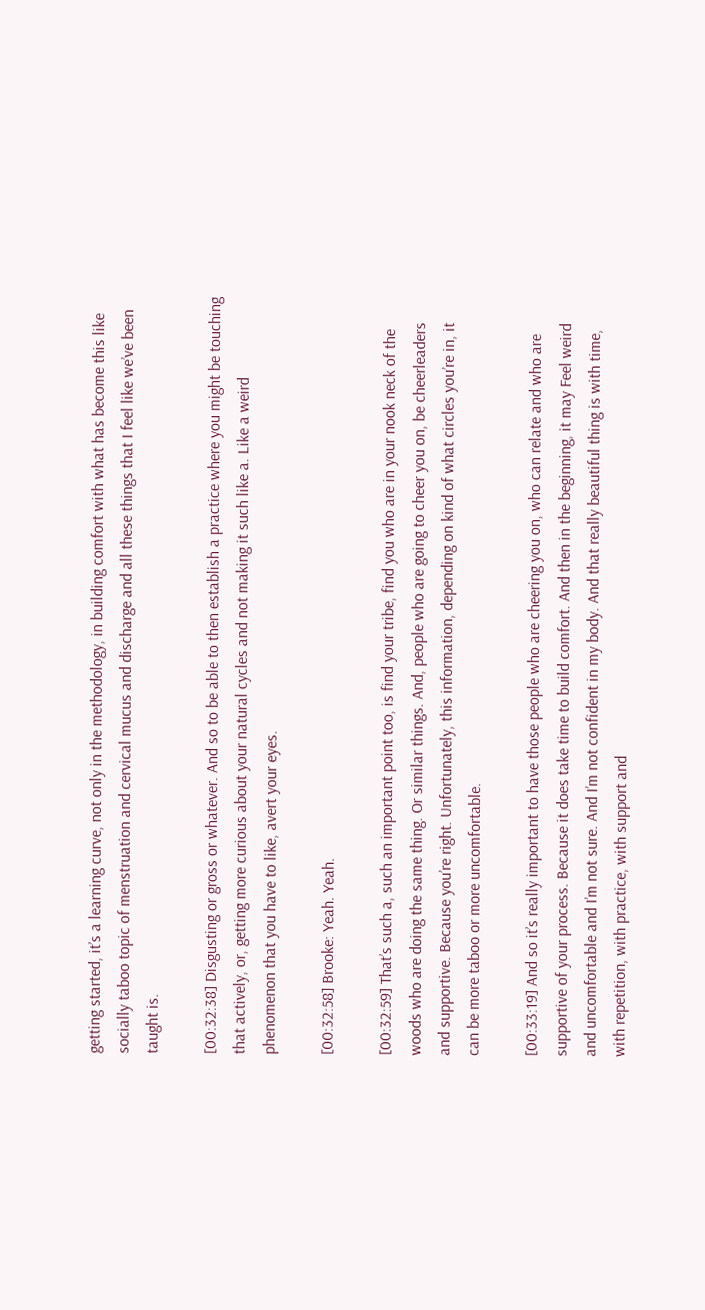getting started, it’s a learning curve, not only in the methodology, in building comfort with what has become this like socially taboo topic of menstruation and cervical mucus and discharge and all these things that I feel like we’ve been taught is.

[00:32:38] Disgusting or gross or whatever. And so to be able to then establish a practice where you might be touching that actively, or, getting more curious about your natural cycles and not making it such like a. Like a weird phenomenon that you have to like, avert your eyes.

[00:32:58] Brooke: Yeah. Yeah.

[00:32:59] That’s such a, such an important point too, is find your tribe, find you who are in your nook neck of the woods who are doing the same thing. Or similar things. And, people who are going to cheer you on, be cheerleaders and supportive. Because you’re right. Unfortunately, this information, depending on kind of what circles you’re in, it can be more taboo or more uncomfortable.

[00:33:19] And so it’s really important to have those people who are cheering you on, who can relate and who are supportive of your process. Because it does take time to build comfort. And then in the beginning, it may Feel weird and uncomfortable and I’m not sure. And I’m not confident in my body. And that really beautiful thing is with time, with repetition, with practice, with support and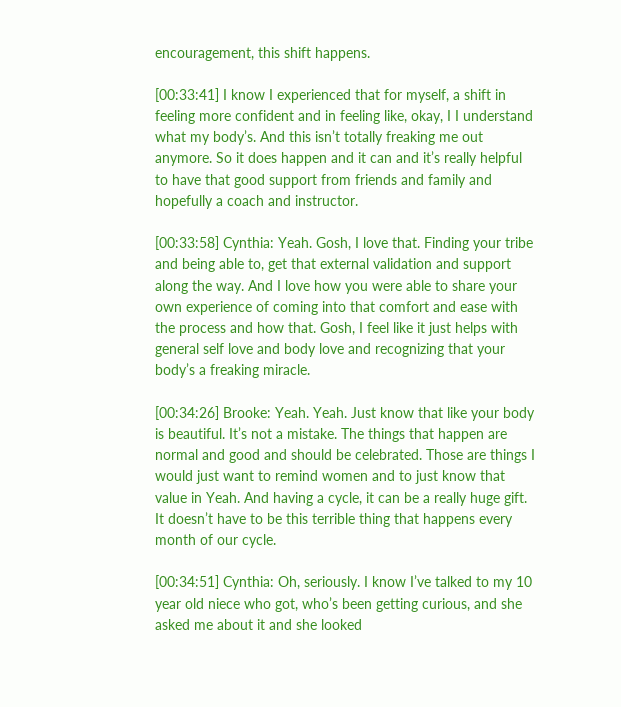encouragement, this shift happens.

[00:33:41] I know I experienced that for myself, a shift in feeling more confident and in feeling like, okay, I I understand what my body’s. And this isn’t totally freaking me out anymore. So it does happen and it can and it’s really helpful to have that good support from friends and family and hopefully a coach and instructor.

[00:33:58] Cynthia: Yeah. Gosh, I love that. Finding your tribe and being able to, get that external validation and support along the way. And I love how you were able to share your own experience of coming into that comfort and ease with the process and how that. Gosh, I feel like it just helps with general self love and body love and recognizing that your body’s a freaking miracle.

[00:34:26] Brooke: Yeah. Yeah. Just know that like your body is beautiful. It’s not a mistake. The things that happen are normal and good and should be celebrated. Those are things I would just want to remind women and to just know that value in Yeah. And having a cycle, it can be a really huge gift. It doesn’t have to be this terrible thing that happens every month of our cycle.

[00:34:51] Cynthia: Oh, seriously. I know I’ve talked to my 10 year old niece who got, who’s been getting curious, and she asked me about it and she looked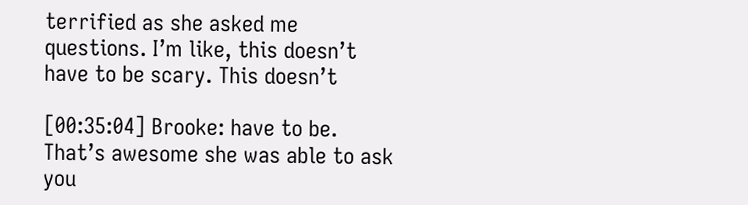terrified as she asked me questions. I’m like, this doesn’t have to be scary. This doesn’t

[00:35:04] Brooke: have to be. That’s awesome she was able to ask you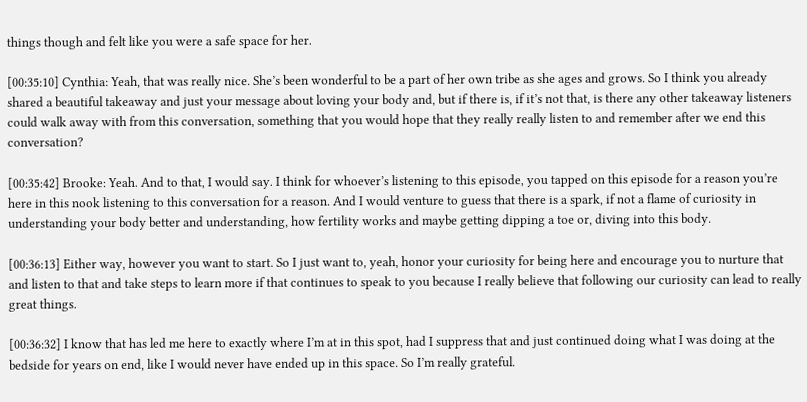things though and felt like you were a safe space for her.

[00:35:10] Cynthia: Yeah, that was really nice. She’s been wonderful to be a part of her own tribe as she ages and grows. So I think you already shared a beautiful takeaway and just your message about loving your body and, but if there is, if it’s not that, is there any other takeaway listeners could walk away with from this conversation, something that you would hope that they really really listen to and remember after we end this conversation?

[00:35:42] Brooke: Yeah. And to that, I would say. I think for whoever’s listening to this episode, you tapped on this episode for a reason you’re here in this nook listening to this conversation for a reason. And I would venture to guess that there is a spark, if not a flame of curiosity in understanding your body better and understanding, how fertility works and maybe getting dipping a toe or, diving into this body.

[00:36:13] Either way, however you want to start. So I just want to, yeah, honor your curiosity for being here and encourage you to nurture that and listen to that and take steps to learn more if that continues to speak to you because I really believe that following our curiosity can lead to really great things.

[00:36:32] I know that has led me here to exactly where I’m at in this spot, had I suppress that and just continued doing what I was doing at the bedside for years on end, like I would never have ended up in this space. So I’m really grateful.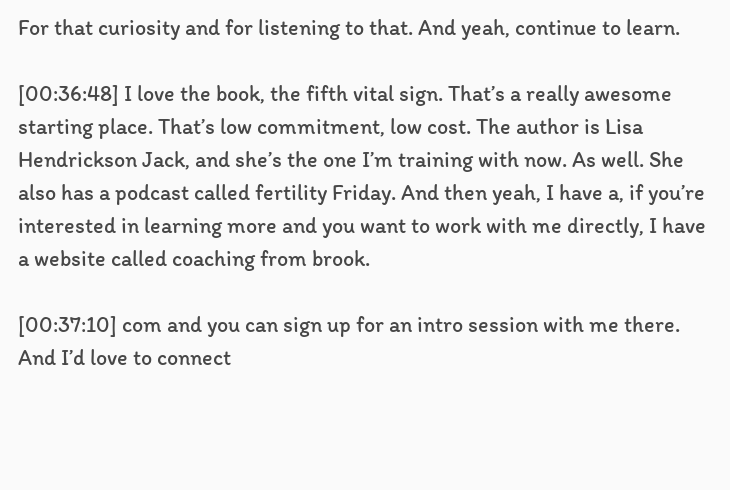For that curiosity and for listening to that. And yeah, continue to learn.

[00:36:48] I love the book, the fifth vital sign. That’s a really awesome starting place. That’s low commitment, low cost. The author is Lisa Hendrickson Jack, and she’s the one I’m training with now. As well. She also has a podcast called fertility Friday. And then yeah, I have a, if you’re interested in learning more and you want to work with me directly, I have a website called coaching from brook.

[00:37:10] com and you can sign up for an intro session with me there. And I’d love to connect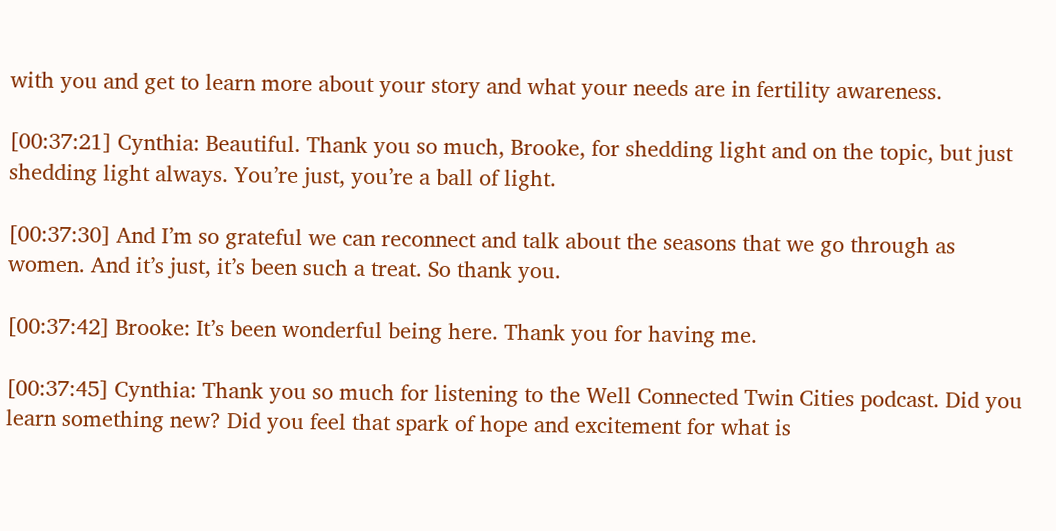with you and get to learn more about your story and what your needs are in fertility awareness.

[00:37:21] Cynthia: Beautiful. Thank you so much, Brooke, for shedding light and on the topic, but just shedding light always. You’re just, you’re a ball of light.

[00:37:30] And I’m so grateful we can reconnect and talk about the seasons that we go through as women. And it’s just, it’s been such a treat. So thank you.

[00:37:42] Brooke: It’s been wonderful being here. Thank you for having me.

[00:37:45] Cynthia: Thank you so much for listening to the Well Connected Twin Cities podcast. Did you learn something new? Did you feel that spark of hope and excitement for what is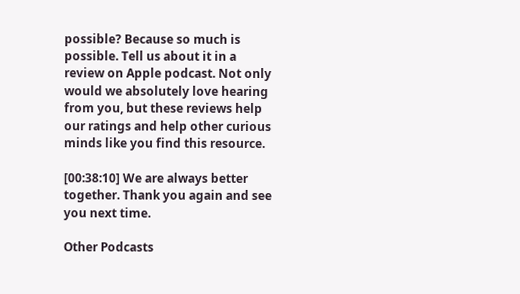possible? Because so much is possible. Tell us about it in a review on Apple podcast. Not only would we absolutely love hearing from you, but these reviews help our ratings and help other curious minds like you find this resource.

[00:38:10] We are always better together. Thank you again and see you next time.

Other Podcasts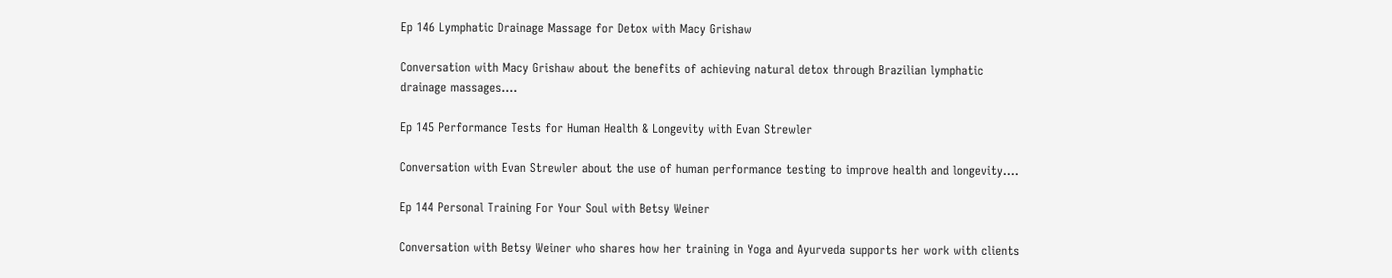Ep 146 Lymphatic Drainage Massage for Detox with Macy Grishaw

Conversation with Macy Grishaw about the benefits of achieving natural detox through Brazilian lymphatic drainage massages....

Ep 145 Performance Tests for Human Health & Longevity with Evan Strewler

Conversation with Evan Strewler about the use of human performance testing to improve health and longevity....

Ep 144 Personal Training For Your Soul with Betsy Weiner

Conversation with Betsy Weiner who shares how her training in Yoga and Ayurveda supports her work with clients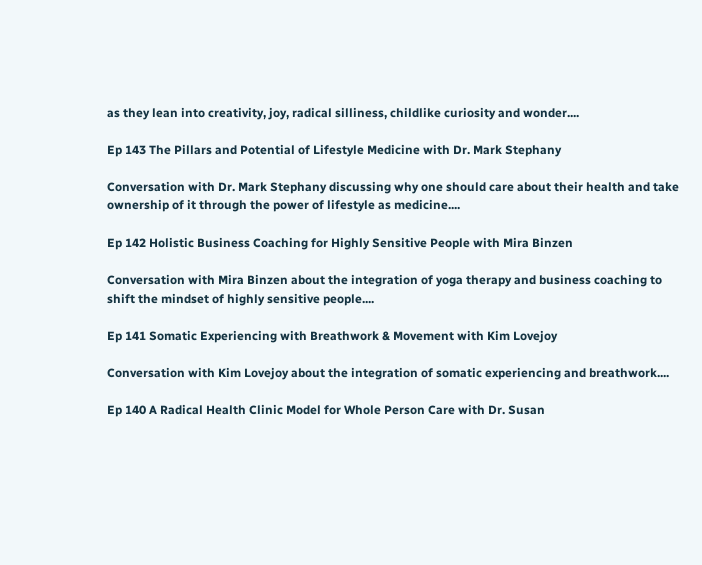as they lean into creativity, joy, radical silliness, childlike curiosity and wonder....

Ep 143 The Pillars and Potential of Lifestyle Medicine with Dr. Mark Stephany

Conversation with Dr. Mark Stephany discussing why one should care about their health and take ownership of it through the power of lifestyle as medicine....

Ep 142 Holistic Business Coaching for Highly Sensitive People with Mira Binzen

Conversation with Mira Binzen about the integration of yoga therapy and business coaching to shift the mindset of highly sensitive people....

Ep 141 Somatic Experiencing with Breathwork & Movement with Kim Lovejoy

Conversation with Kim Lovejoy about the integration of somatic experiencing and breathwork....

Ep 140 A Radical Health Clinic Model for Whole Person Care with Dr. Susan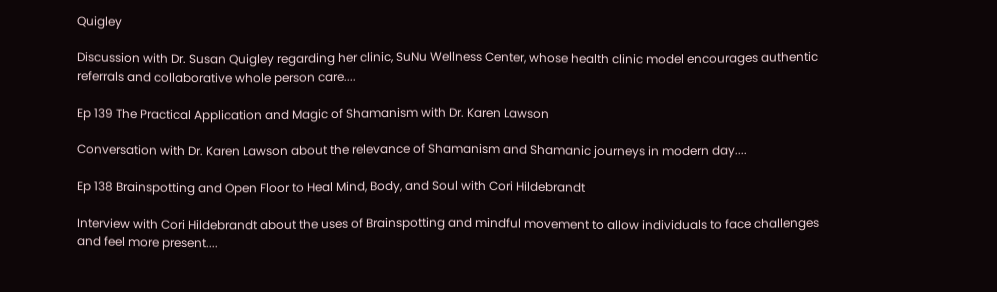Quigley

Discussion with Dr. Susan Quigley regarding her clinic, SuNu Wellness Center, whose health clinic model encourages authentic referrals and collaborative whole person care....

Ep 139 The Practical Application and Magic of Shamanism with Dr. Karen Lawson

Conversation with Dr. Karen Lawson about the relevance of Shamanism and Shamanic journeys in modern day....

Ep 138 Brainspotting and Open Floor to Heal Mind, Body, and Soul with Cori Hildebrandt

Interview with Cori Hildebrandt about the uses of Brainspotting and mindful movement to allow individuals to face challenges and feel more present....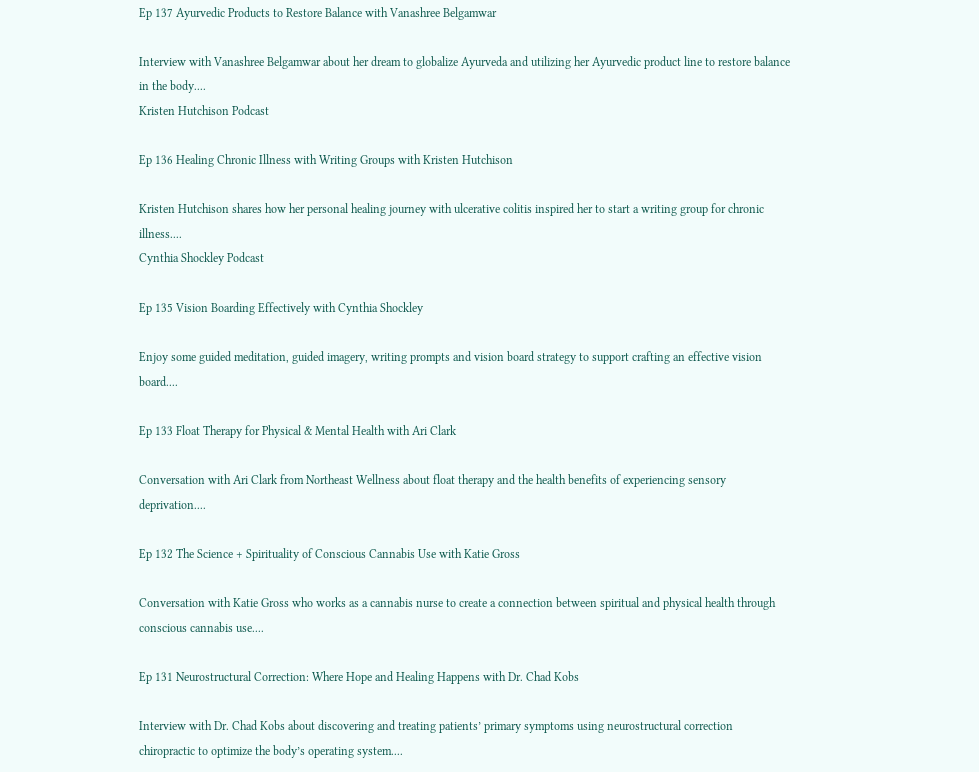Ep 137 Ayurvedic Products to Restore Balance with Vanashree Belgamwar

Interview with Vanashree Belgamwar about her dream to globalize Ayurveda and utilizing her Ayurvedic product line to restore balance in the body....
Kristen Hutchison Podcast

Ep 136 Healing Chronic Illness with Writing Groups with Kristen Hutchison

Kristen Hutchison shares how her personal healing journey with ulcerative colitis inspired her to start a writing group for chronic illness....
Cynthia Shockley Podcast

Ep 135 Vision Boarding Effectively with Cynthia Shockley

Enjoy some guided meditation, guided imagery, writing prompts and vision board strategy to support crafting an effective vision board....

Ep 133 Float Therapy for Physical & Mental Health with Ari Clark

Conversation with Ari Clark from Northeast Wellness about float therapy and the health benefits of experiencing sensory deprivation....

Ep 132 The Science + Spirituality of Conscious Cannabis Use with Katie Gross

Conversation with Katie Gross who works as a cannabis nurse to create a connection between spiritual and physical health through conscious cannabis use....

Ep 131 Neurostructural Correction: Where Hope and Healing Happens with Dr. Chad Kobs

Interview with Dr. Chad Kobs about discovering and treating patients’ primary symptoms using neurostructural correction chiropractic to optimize the body’s operating system....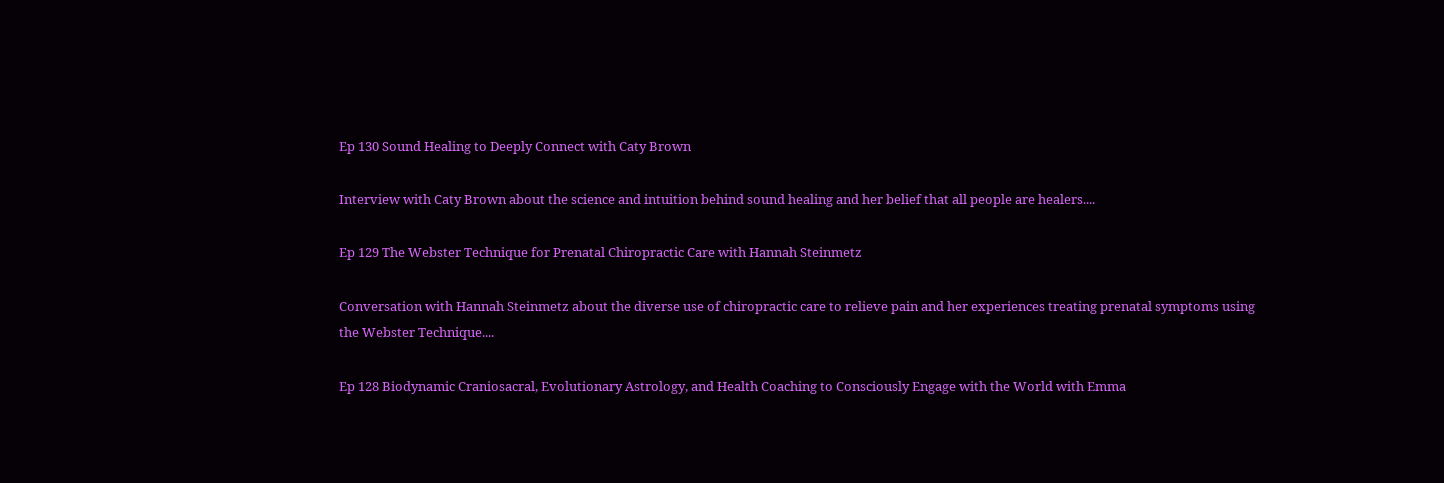Ep 130 Sound Healing to Deeply Connect with Caty Brown

Interview with Caty Brown about the science and intuition behind sound healing and her belief that all people are healers....

Ep 129 The Webster Technique for Prenatal Chiropractic Care with Hannah Steinmetz

Conversation with Hannah Steinmetz about the diverse use of chiropractic care to relieve pain and her experiences treating prenatal symptoms using the Webster Technique....

Ep 128 Biodynamic Craniosacral, Evolutionary Astrology, and Health Coaching to Consciously Engage with the World with Emma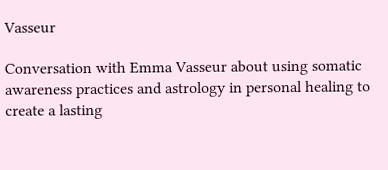Vasseur

Conversation with Emma Vasseur about using somatic awareness practices and astrology in personal healing to create a lasting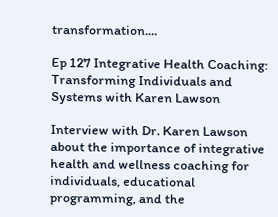transformation....

Ep 127 Integrative Health Coaching: Transforming Individuals and Systems with Karen Lawson

Interview with Dr. Karen Lawson about the importance of integrative health and wellness coaching for individuals, educational programming, and the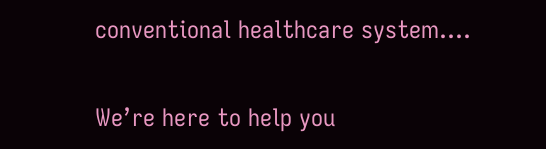conventional healthcare system....

We’re here to help you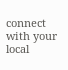connect with your local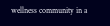wellness community in a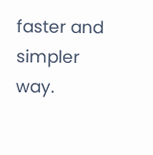faster and simpler way.